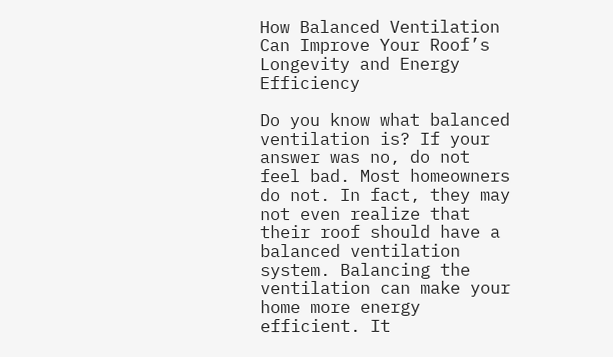How Balanced Ventilation Can Improve Your Roof’s Longevity and Energy Efficiency

Do you know what balanced ventilation is? If your answer was no, do not feel bad. Most homeowners do not. In fact, they may not even realize that their roof should have a balanced ventilation system. Balancing the ventilation can make your home more energy efficient. It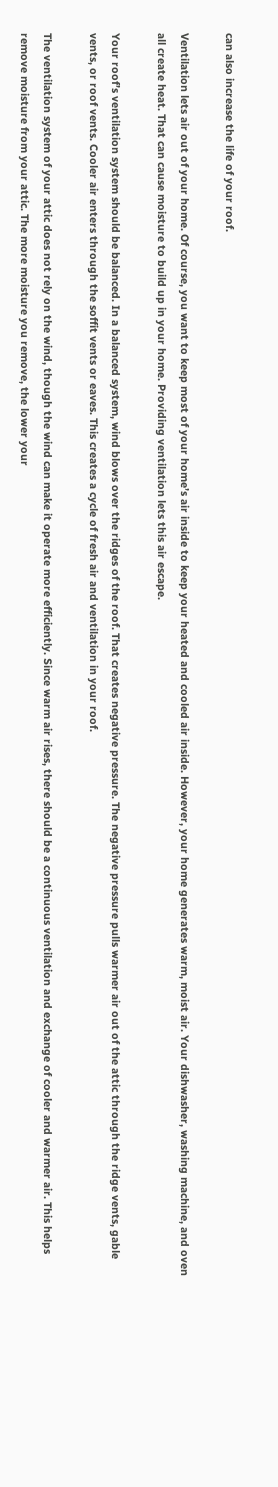can also increase the life of your roof.

Ventilation lets air out of your home. Of course, you want to keep most of your home’s air inside to keep your heated and cooled air inside. However, your home generates warm, moist air. Your dishwasher, washing machine, and oven all create heat. That can cause moisture to build up in your home. Providing ventilation lets this air escape.

Your roof’s ventilation system should be balanced. In a balanced system, wind blows over the ridges of the roof. That creates negative pressure. The negative pressure pulls warmer air out of the attic through the ridge vents, gable vents, or roof vents. Cooler air enters through the soffit vents or eaves. This creates a cycle of fresh air and ventilation in your roof.

The ventilation system of your attic does not rely on the wind, though the wind can make it operate more efficiently. Since warm air rises, there should be a continuous ventilation and exchange of cooler and warmer air. This helps remove moisture from your attic. The more moisture you remove, the lower your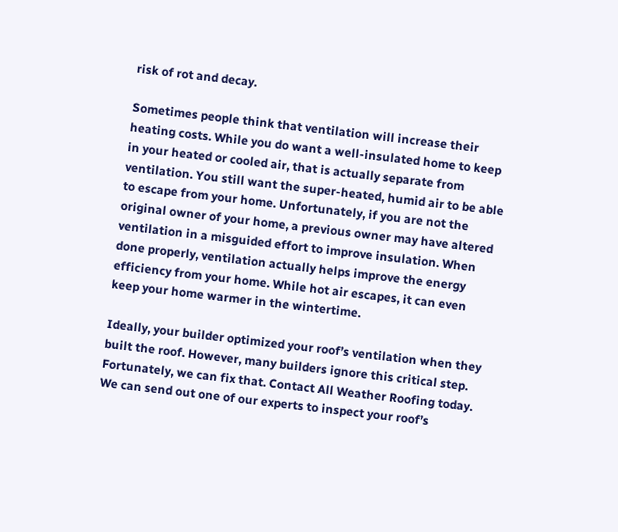risk of rot and decay.

Sometimes people think that ventilation will increase their heating costs. While you do want a well-insulated home to keep in your heated or cooled air, that is actually separate from ventilation. You still want the super-heated, humid air to be able to escape from your home. Unfortunately, if you are not the original owner of your home, a previous owner may have altered ventilation in a misguided effort to improve insulation. When done properly, ventilation actually helps improve the energy efficiency from your home. While hot air escapes, it can even keep your home warmer in the wintertime.

Ideally, your builder optimized your roof’s ventilation when they built the roof. However, many builders ignore this critical step. Fortunately, we can fix that. Contact All Weather Roofing today. We can send out one of our experts to inspect your roof’s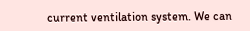current ventilation system. We can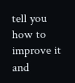tell you how to improve it and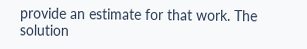provide an estimate for that work. The solution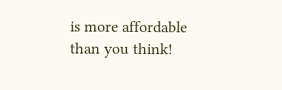is more affordable than you think!